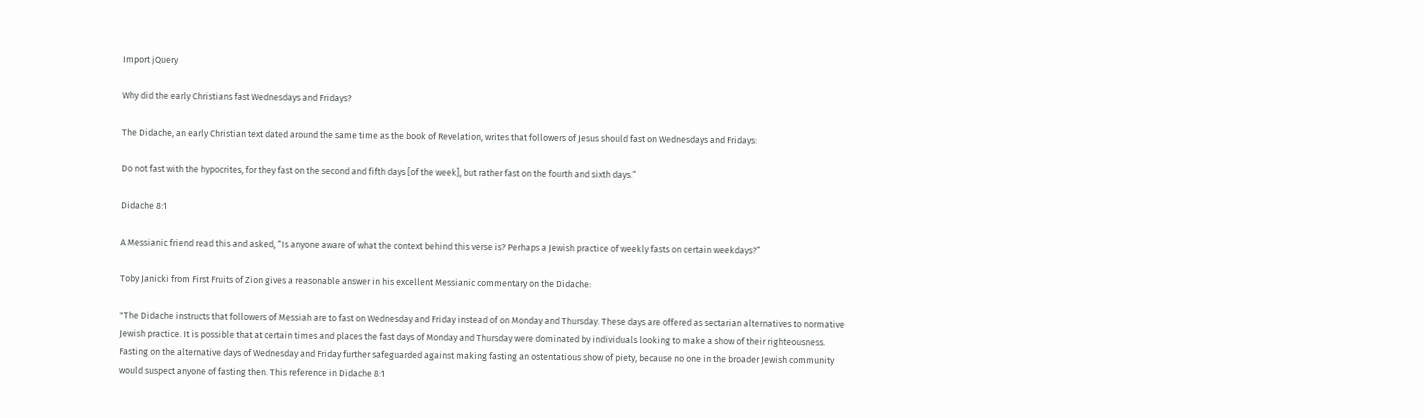Import jQuery

Why did the early Christians fast Wednesdays and Fridays?

The Didache, an early Christian text dated around the same time as the book of Revelation, writes that followers of Jesus should fast on Wednesdays and Fridays:

Do not fast with the hypocrites, for they fast on the second and fifth days [of the week], but rather fast on the fourth and sixth days.”

Didache 8:1

A Messianic friend read this and asked, “Is anyone aware of what the context behind this verse is? Perhaps a Jewish practice of weekly fasts on certain weekdays?”

Toby Janicki from First Fruits of Zion gives a reasonable answer in his excellent Messianic commentary on the Didache:

"The Didache instructs that followers of Messiah are to fast on Wednesday and Friday instead of on Monday and Thursday. These days are offered as sectarian alternatives to normative Jewish practice. It is possible that at certain times and places the fast days of Monday and Thursday were dominated by individuals looking to make a show of their righteousness. Fasting on the alternative days of Wednesday and Friday further safeguarded against making fasting an ostentatious show of piety, because no one in the broader Jewish community would suspect anyone of fasting then. This reference in Didache 8:1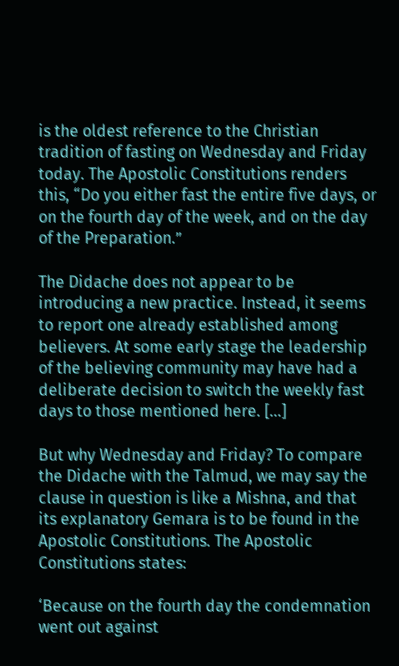is the oldest reference to the Christian tradition of fasting on Wednesday and Friday today. The Apostolic Constitutions renders this, “Do you either fast the entire five days, or on the fourth day of the week, and on the day of the Preparation.”

The Didache does not appear to be introducing a new practice. Instead, it seems to report one already established among believers. At some early stage the leadership of the believing community may have had a deliberate decision to switch the weekly fast days to those mentioned here. […]

But why Wednesday and Friday? To compare the Didache with the Talmud, we may say the clause in question is like a Mishna, and that its explanatory Gemara is to be found in the Apostolic Constitutions. The Apostolic Constitutions states:

‘Because on the fourth day the condemnation went out against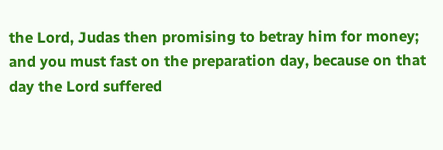the Lord, Judas then promising to betray him for money; and you must fast on the preparation day, because on that day the Lord suffered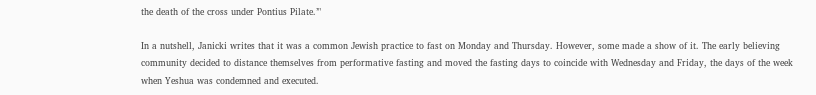the death of the cross under Pontius Pilate.’"

In a nutshell, Janicki writes that it was a common Jewish practice to fast on Monday and Thursday. However, some made a show of it. The early believing community decided to distance themselves from performative fasting and moved the fasting days to coincide with Wednesday and Friday, the days of the week when Yeshua was condemned and executed.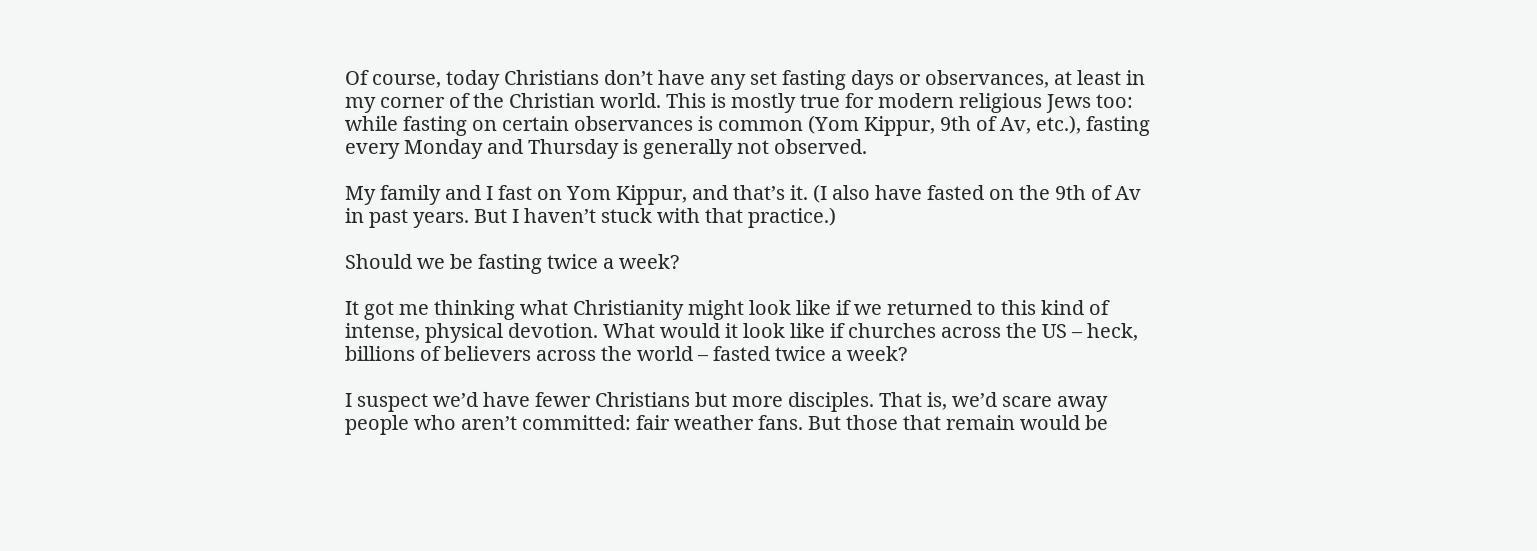Of course, today Christians don’t have any set fasting days or observances, at least in my corner of the Christian world. This is mostly true for modern religious Jews too: while fasting on certain observances is common (Yom Kippur, 9th of Av, etc.), fasting every Monday and Thursday is generally not observed.

My family and I fast on Yom Kippur, and that’s it. (I also have fasted on the 9th of Av in past years. But I haven’t stuck with that practice.)

Should we be fasting twice a week?

It got me thinking what Christianity might look like if we returned to this kind of intense, physical devotion. What would it look like if churches across the US – heck, billions of believers across the world – fasted twice a week?

I suspect we’d have fewer Christians but more disciples. That is, we’d scare away people who aren’t committed: fair weather fans. But those that remain would be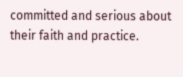committed and serious about their faith and practice.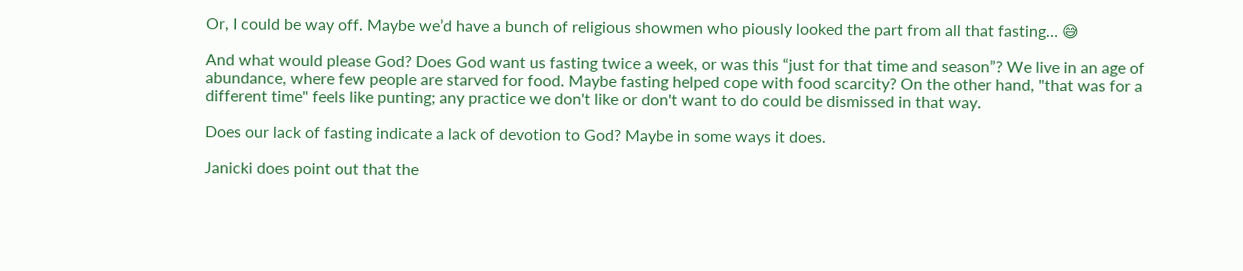Or, I could be way off. Maybe we’d have a bunch of religious showmen who piously looked the part from all that fasting… 😅

And what would please God? Does God want us fasting twice a week, or was this “just for that time and season”? We live in an age of abundance, where few people are starved for food. Maybe fasting helped cope with food scarcity? On the other hand, "that was for a different time" feels like punting; any practice we don't like or don't want to do could be dismissed in that way.

Does our lack of fasting indicate a lack of devotion to God? Maybe in some ways it does.

Janicki does point out that the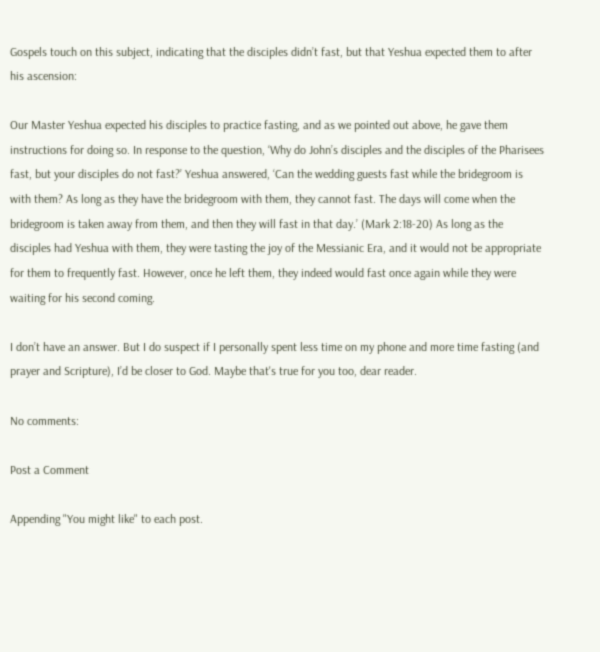Gospels touch on this subject, indicating that the disciples didn’t fast, but that Yeshua expected them to after his ascension:

Our Master Yeshua expected his disciples to practice fasting, and as we pointed out above, he gave them instructions for doing so. In response to the question, ‘Why do John’s disciples and the disciples of the Pharisees fast, but your disciples do not fast?’ Yeshua answered, ‘Can the wedding guests fast while the bridegroom is with them? As long as they have the bridegroom with them, they cannot fast. The days will come when the bridegroom is taken away from them, and then they will fast in that day.’ (Mark 2:18-20) As long as the disciples had Yeshua with them, they were tasting the joy of the Messianic Era, and it would not be appropriate for them to frequently fast. However, once he left them, they indeed would fast once again while they were waiting for his second coming.

I don’t have an answer. But I do suspect if I personally spent less time on my phone and more time fasting (and prayer and Scripture), I’d be closer to God. Maybe that's true for you too, dear reader.

No comments:

Post a Comment

Appending "You might like" to each post.